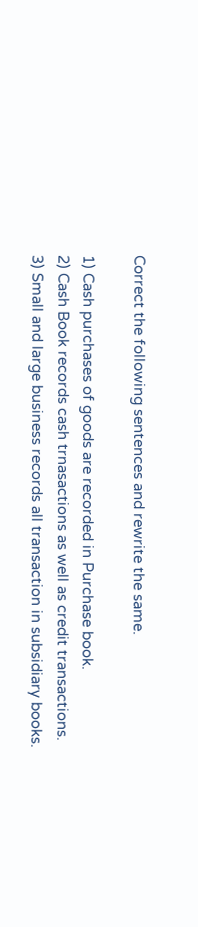Correct the following sentences and rewrite the same.

1) Cash purchases of goods are recorded in Purchase book.
2) Cash Book records cash trnasactions as well as credit transactions.
3) Small and large business records all transaction in subsidiary books.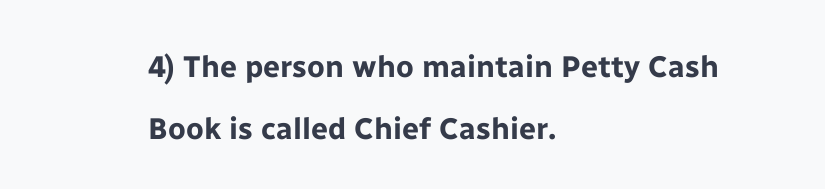4) The person who maintain Petty Cash Book is called Chief Cashier.